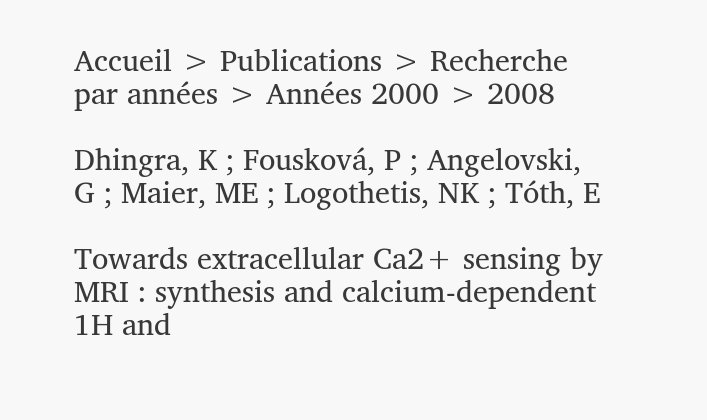Accueil > Publications > Recherche par années > Années 2000 > 2008

Dhingra, K ; Fousková, P ; Angelovski, G ; Maier, ME ; Logothetis, NK ; Tóth, E

Towards extracellular Ca2+ sensing by MRI : synthesis and calcium-dependent 1H and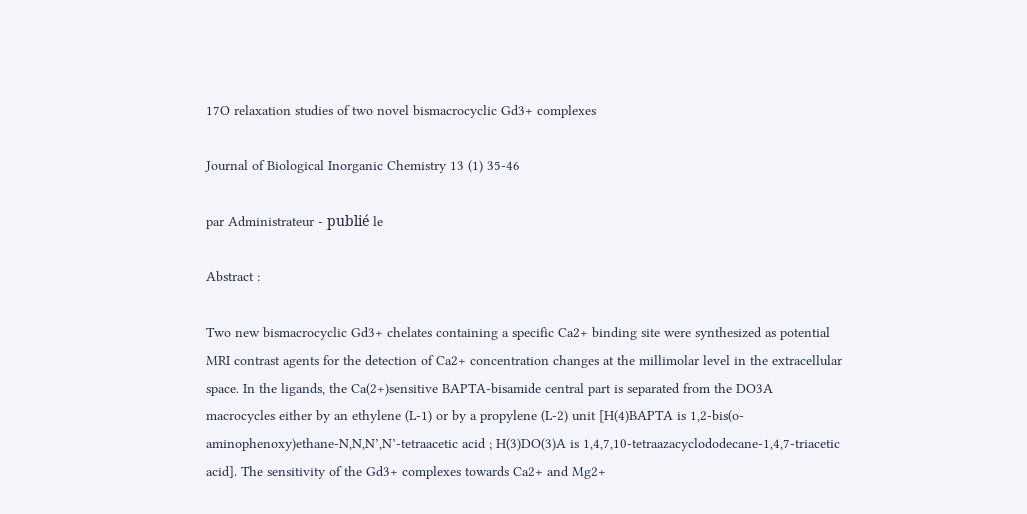17O relaxation studies of two novel bismacrocyclic Gd3+ complexes

Journal of Biological Inorganic Chemistry 13 (1) 35-46

par Administrateur - publié le

Abstract :

Two new bismacrocyclic Gd3+ chelates containing a specific Ca2+ binding site were synthesized as potential MRI contrast agents for the detection of Ca2+ concentration changes at the millimolar level in the extracellular space. In the ligands, the Ca(2+)sensitive BAPTA-bisamide central part is separated from the DO3A macrocycles either by an ethylene (L-1) or by a propylene (L-2) unit [H(4)BAPTA is 1,2-bis(o-aminophenoxy)ethane-N,N,N’,N’-tetraacetic acid ; H(3)DO(3)A is 1,4,7,10-tetraazacyclododecane-1,4,7-triacetic acid]. The sensitivity of the Gd3+ complexes towards Ca2+ and Mg2+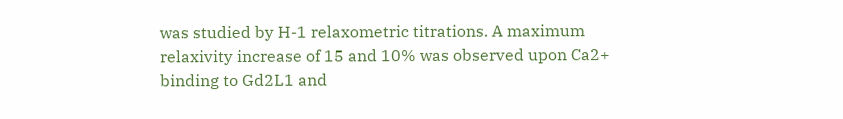was studied by H-1 relaxometric titrations. A maximum relaxivity increase of 15 and 10% was observed upon Ca2+ binding to Gd2L1 and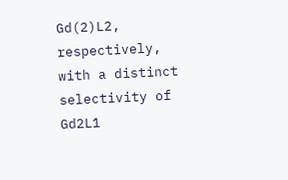Gd(2)L2, respectively, with a distinct selectivity of Gd2L1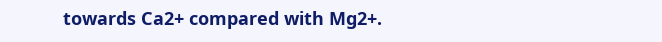towards Ca2+ compared with Mg2+.